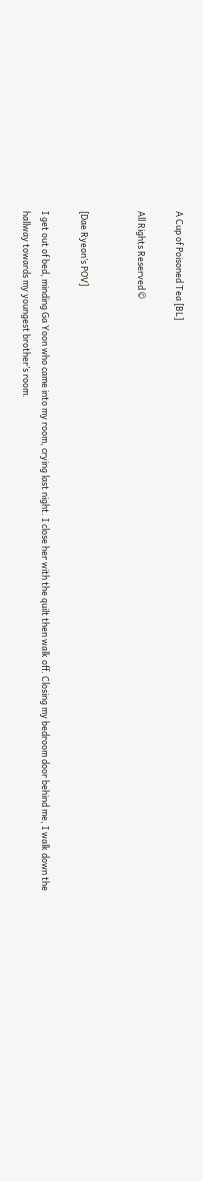A Cup of Poisoned Tea [BL]

All Rights Reserved ©


[Dae Ryeon’s POV]

I get out of bed, minding Ga Yoon who came into my room, crying last night. I close her with the quilt then walk off. Closing my bedroom door behind me, I walk down the hallway towards my youngest brother’s room.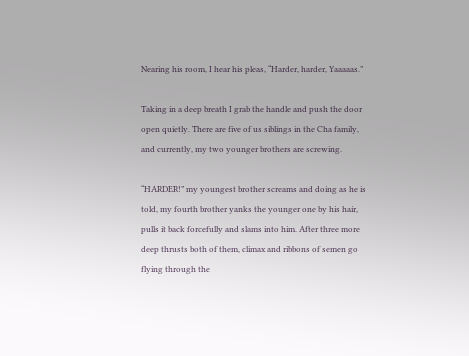Nearing his room, I hear his pleas, “Harder, harder, Yaaaaas.”

Taking in a deep breath I grab the handle and push the door open quietly. There are five of us siblings in the Cha family, and currently, my two younger brothers are screwing.

“HARDER!” my youngest brother screams and doing as he is told, my fourth brother yanks the younger one by his hair, pulls it back forcefully and slams into him. After three more deep thrusts both of them, climax and ribbons of semen go flying through the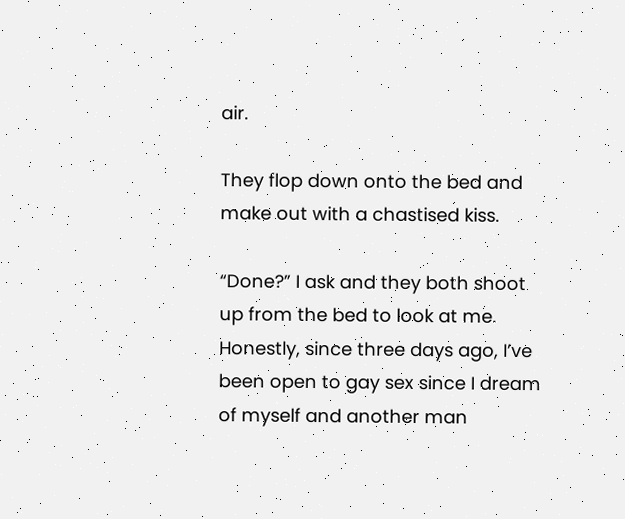air.

They flop down onto the bed and make out with a chastised kiss.

“Done?” I ask and they both shoot up from the bed to look at me. Honestly, since three days ago, I’ve been open to gay sex since I dream of myself and another man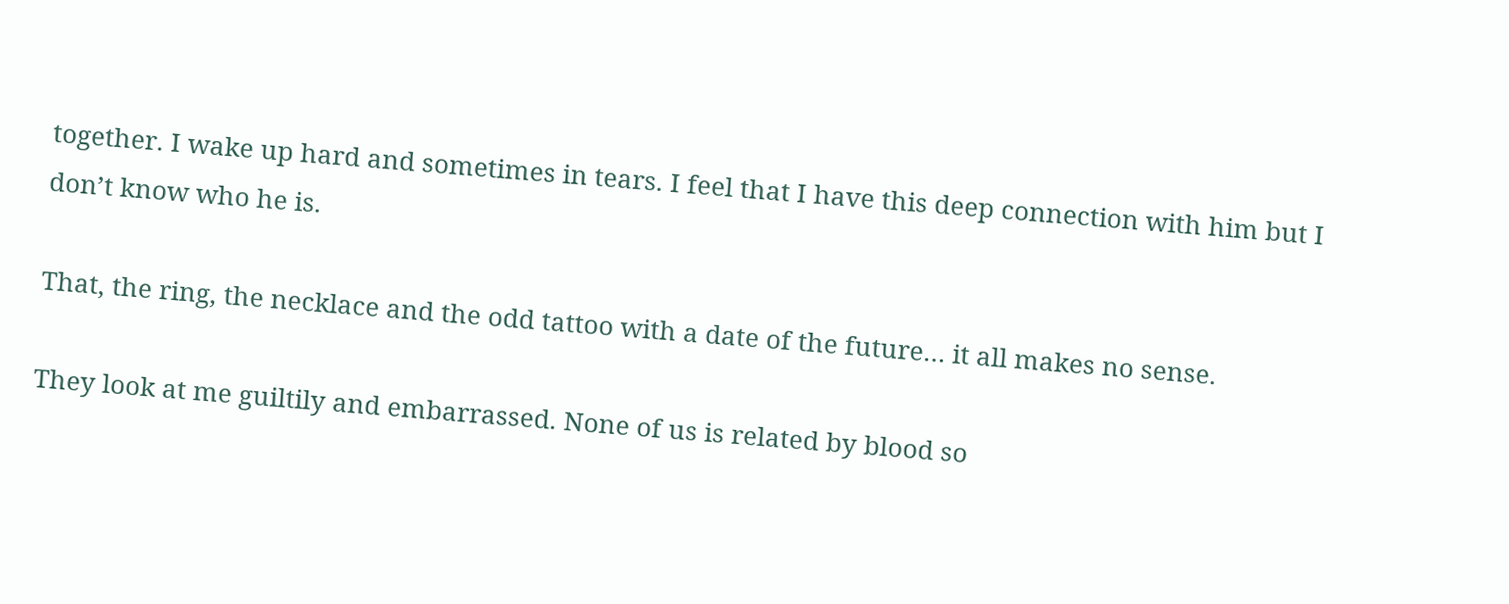together. I wake up hard and sometimes in tears. I feel that I have this deep connection with him but I don’t know who he is.

That, the ring, the necklace and the odd tattoo with a date of the future… it all makes no sense.

They look at me guiltily and embarrassed. None of us is related by blood so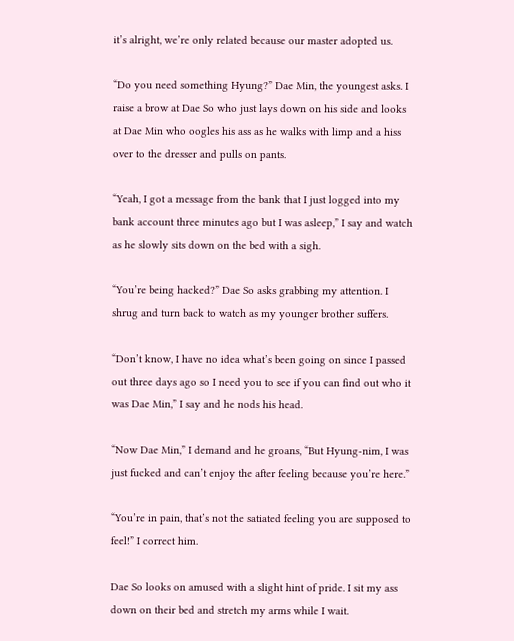it’s alright, we’re only related because our master adopted us.

“Do you need something Hyung?” Dae Min, the youngest asks. I raise a brow at Dae So who just lays down on his side and looks at Dae Min who oogles his ass as he walks with limp and a hiss over to the dresser and pulls on pants.

“Yeah, I got a message from the bank that I just logged into my bank account three minutes ago but I was asleep,” I say and watch as he slowly sits down on the bed with a sigh.

“You’re being hacked?” Dae So asks grabbing my attention. I shrug and turn back to watch as my younger brother suffers.

“Don’t know, I have no idea what’s been going on since I passed out three days ago so I need you to see if you can find out who it was Dae Min,” I say and he nods his head.

“Now Dae Min,” I demand and he groans, “But Hyung-nim, I was just fucked and can’t enjoy the after feeling because you’re here.”

“You’re in pain, that’s not the satiated feeling you are supposed to feel!” I correct him.

Dae So looks on amused with a slight hint of pride. I sit my ass down on their bed and stretch my arms while I wait.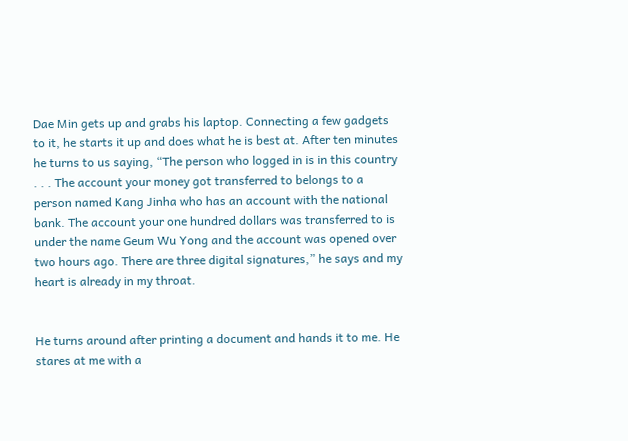Dae Min gets up and grabs his laptop. Connecting a few gadgets to it, he starts it up and does what he is best at. After ten minutes he turns to us saying, “The person who logged in is in this country . . . The account your money got transferred to belongs to a person named Kang Jinha who has an account with the national bank. The account your one hundred dollars was transferred to is under the name Geum Wu Yong and the account was opened over two hours ago. There are three digital signatures,” he says and my heart is already in my throat.


He turns around after printing a document and hands it to me. He stares at me with a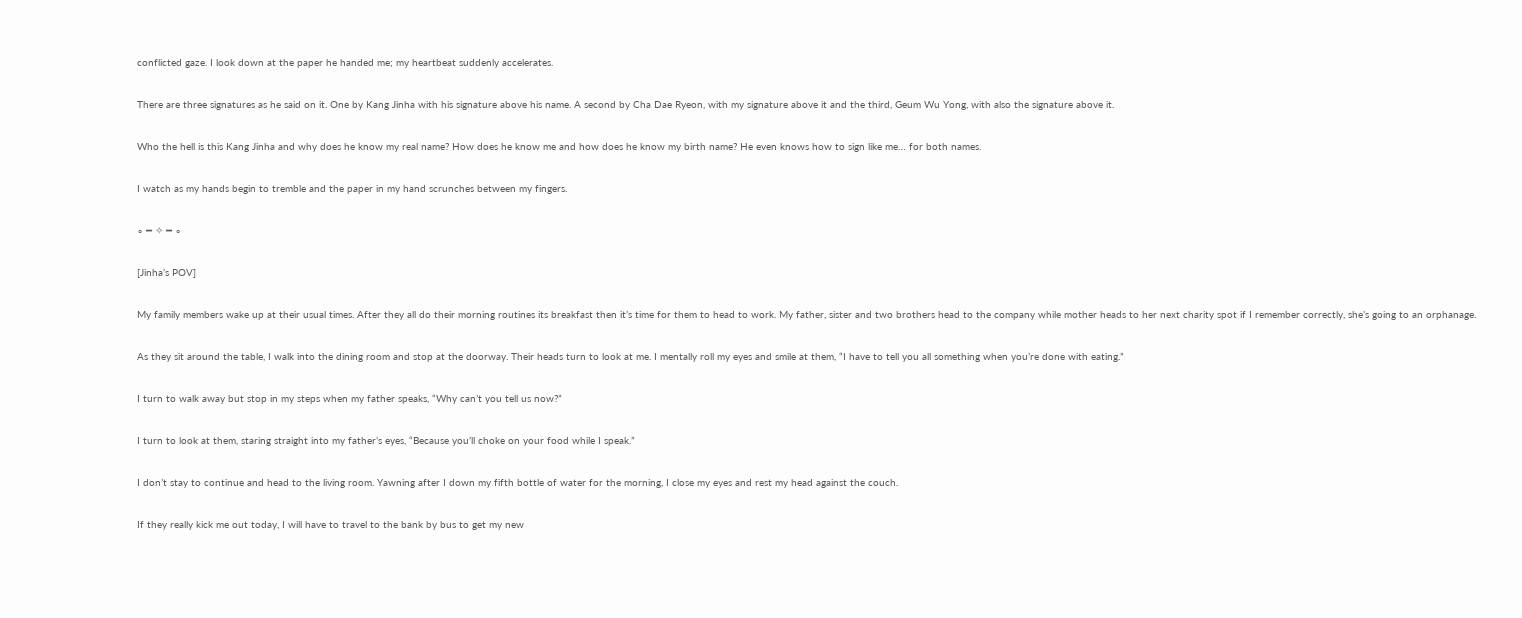conflicted gaze. I look down at the paper he handed me; my heartbeat suddenly accelerates.

There are three signatures as he said on it. One by Kang Jinha with his signature above his name. A second by Cha Dae Ryeon, with my signature above it and the third, Geum Wu Yong, with also the signature above it.

Who the hell is this Kang Jinha and why does he know my real name? How does he know me and how does he know my birth name? He even knows how to sign like me… for both names.

I watch as my hands begin to tremble and the paper in my hand scrunches between my fingers.

∘ ━ ✧ ━ ∘

[Jinha’s POV]

My family members wake up at their usual times. After they all do their morning routines its breakfast then it’s time for them to head to work. My father, sister and two brothers head to the company while mother heads to her next charity spot if I remember correctly, she’s going to an orphanage.

As they sit around the table, I walk into the dining room and stop at the doorway. Their heads turn to look at me. I mentally roll my eyes and smile at them, “I have to tell you all something when you’re done with eating.”

I turn to walk away but stop in my steps when my father speaks, “Why can’t you tell us now?”

I turn to look at them, staring straight into my father’s eyes, “Because you’ll choke on your food while I speak.”

I don’t stay to continue and head to the living room. Yawning after I down my fifth bottle of water for the morning, I close my eyes and rest my head against the couch.

If they really kick me out today, I will have to travel to the bank by bus to get my new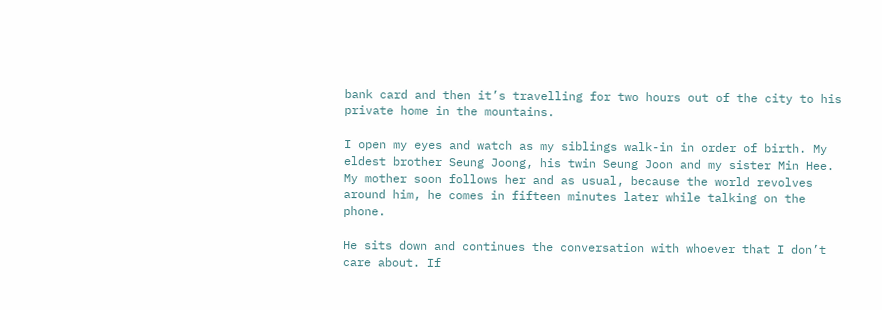bank card and then it’s travelling for two hours out of the city to his private home in the mountains.

I open my eyes and watch as my siblings walk-in in order of birth. My eldest brother Seung Joong, his twin Seung Joon and my sister Min Hee. My mother soon follows her and as usual, because the world revolves around him, he comes in fifteen minutes later while talking on the phone.

He sits down and continues the conversation with whoever that I don’t care about. If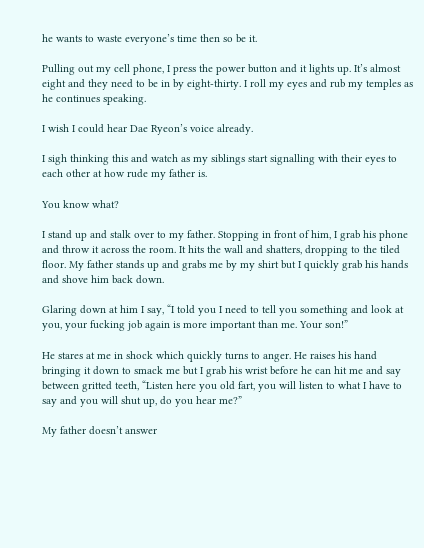he wants to waste everyone’s time then so be it.

Pulling out my cell phone, I press the power button and it lights up. It’s almost eight and they need to be in by eight-thirty. I roll my eyes and rub my temples as he continues speaking.

I wish I could hear Dae Ryeon’s voice already.

I sigh thinking this and watch as my siblings start signalling with their eyes to each other at how rude my father is.

You know what?

I stand up and stalk over to my father. Stopping in front of him, I grab his phone and throw it across the room. It hits the wall and shatters, dropping to the tiled floor. My father stands up and grabs me by my shirt but I quickly grab his hands and shove him back down.

Glaring down at him I say, “I told you I need to tell you something and look at you, your fucking job again is more important than me. Your son!”

He stares at me in shock which quickly turns to anger. He raises his hand bringing it down to smack me but I grab his wrist before he can hit me and say between gritted teeth, “Listen here you old fart, you will listen to what I have to say and you will shut up, do you hear me?”

My father doesn’t answer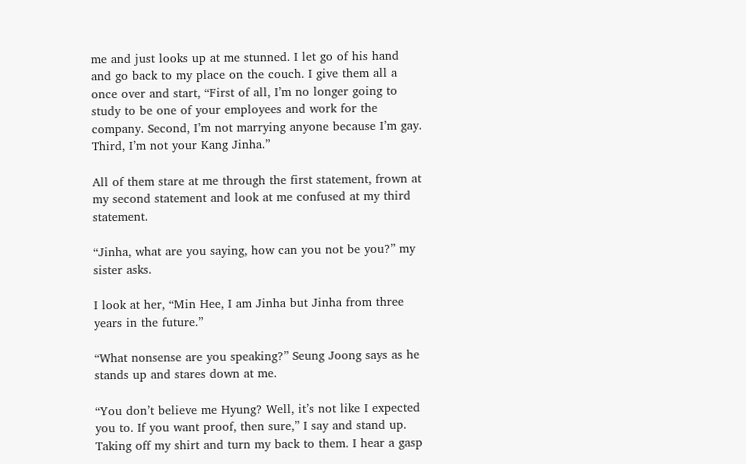me and just looks up at me stunned. I let go of his hand and go back to my place on the couch. I give them all a once over and start, “First of all, I’m no longer going to study to be one of your employees and work for the company. Second, I’m not marrying anyone because I’m gay. Third, I’m not your Kang Jinha.”

All of them stare at me through the first statement, frown at my second statement and look at me confused at my third statement.

“Jinha, what are you saying, how can you not be you?” my sister asks.

I look at her, “Min Hee, I am Jinha but Jinha from three years in the future.”

“What nonsense are you speaking?” Seung Joong says as he stands up and stares down at me.

“You don’t believe me Hyung? Well, it’s not like I expected you to. If you want proof, then sure,” I say and stand up. Taking off my shirt and turn my back to them. I hear a gasp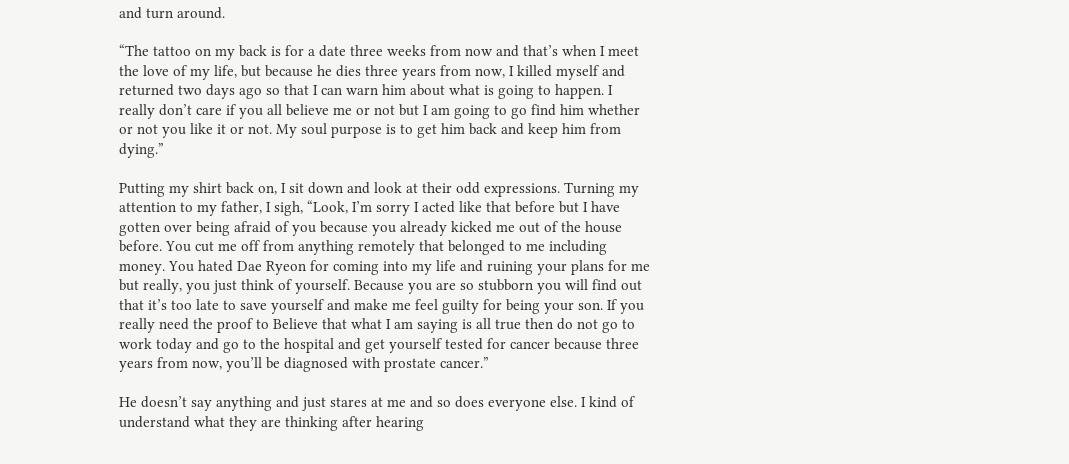and turn around.

“The tattoo on my back is for a date three weeks from now and that’s when I meet the love of my life, but because he dies three years from now, I killed myself and returned two days ago so that I can warn him about what is going to happen. I really don’t care if you all believe me or not but I am going to go find him whether or not you like it or not. My soul purpose is to get him back and keep him from dying.”

Putting my shirt back on, I sit down and look at their odd expressions. Turning my attention to my father, I sigh, “Look, I’m sorry I acted like that before but I have gotten over being afraid of you because you already kicked me out of the house before. You cut me off from anything remotely that belonged to me including money. You hated Dae Ryeon for coming into my life and ruining your plans for me but really, you just think of yourself. Because you are so stubborn you will find out that it’s too late to save yourself and make me feel guilty for being your son. If you really need the proof to Believe that what I am saying is all true then do not go to work today and go to the hospital and get yourself tested for cancer because three years from now, you’ll be diagnosed with prostate cancer.”

He doesn’t say anything and just stares at me and so does everyone else. I kind of understand what they are thinking after hearing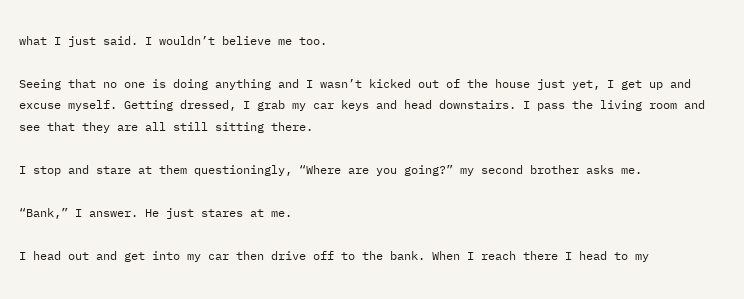what I just said. I wouldn’t believe me too.

Seeing that no one is doing anything and I wasn’t kicked out of the house just yet, I get up and excuse myself. Getting dressed, I grab my car keys and head downstairs. I pass the living room and see that they are all still sitting there.

I stop and stare at them questioningly, “Where are you going?” my second brother asks me.

“Bank,” I answer. He just stares at me.

I head out and get into my car then drive off to the bank. When I reach there I head to my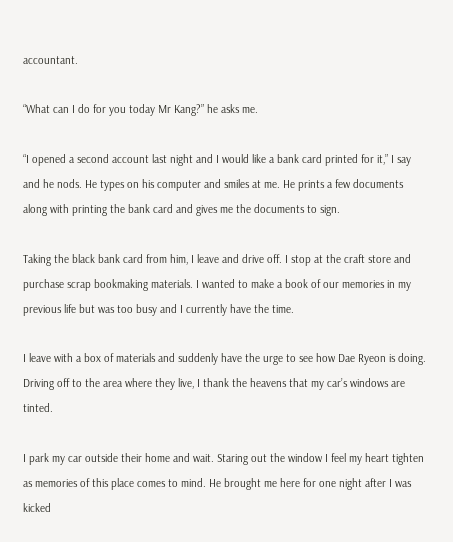accountant.

“What can I do for you today Mr Kang?” he asks me.

“I opened a second account last night and I would like a bank card printed for it,” I say and he nods. He types on his computer and smiles at me. He prints a few documents along with printing the bank card and gives me the documents to sign.

Taking the black bank card from him, I leave and drive off. I stop at the craft store and purchase scrap bookmaking materials. I wanted to make a book of our memories in my previous life but was too busy and I currently have the time.

I leave with a box of materials and suddenly have the urge to see how Dae Ryeon is doing. Driving off to the area where they live, I thank the heavens that my car’s windows are tinted.

I park my car outside their home and wait. Staring out the window I feel my heart tighten as memories of this place comes to mind. He brought me here for one night after I was kicked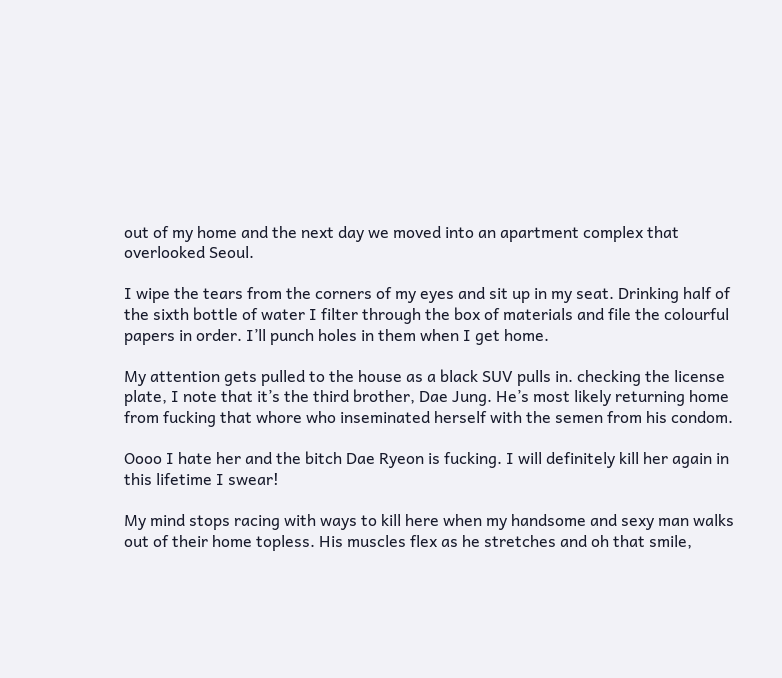out of my home and the next day we moved into an apartment complex that overlooked Seoul.

I wipe the tears from the corners of my eyes and sit up in my seat. Drinking half of the sixth bottle of water I filter through the box of materials and file the colourful papers in order. I’ll punch holes in them when I get home.

My attention gets pulled to the house as a black SUV pulls in. checking the license plate, I note that it’s the third brother, Dae Jung. He’s most likely returning home from fucking that whore who inseminated herself with the semen from his condom.

Oooo I hate her and the bitch Dae Ryeon is fucking. I will definitely kill her again in this lifetime I swear!

My mind stops racing with ways to kill here when my handsome and sexy man walks out of their home topless. His muscles flex as he stretches and oh that smile,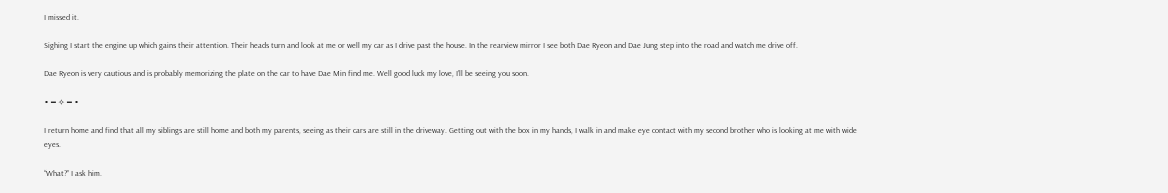I missed it.

Sighing I start the engine up which gains their attention. Their heads turn and look at me or well my car as I drive past the house. In the rearview mirror I see both Dae Ryeon and Dae Jung step into the road and watch me drive off.

Dae Ryeon is very cautious and is probably memorizing the plate on the car to have Dae Min find me. Well good luck my love, I’ll be seeing you soon.

∘ ━ ✧ ━ ∘

I return home and find that all my siblings are still home and both my parents, seeing as their cars are still in the driveway. Getting out with the box in my hands, I walk in and make eye contact with my second brother who is looking at me with wide eyes.

“What?” I ask him.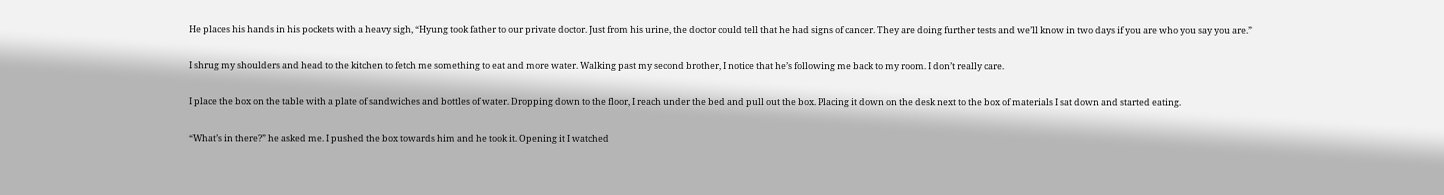He places his hands in his pockets with a heavy sigh, “Hyung took father to our private doctor. Just from his urine, the doctor could tell that he had signs of cancer. They are doing further tests and we’ll know in two days if you are who you say you are.”

I shrug my shoulders and head to the kitchen to fetch me something to eat and more water. Walking past my second brother, I notice that he’s following me back to my room. I don’t really care.

I place the box on the table with a plate of sandwiches and bottles of water. Dropping down to the floor, I reach under the bed and pull out the box. Placing it down on the desk next to the box of materials I sat down and started eating.

“What’s in there?” he asked me. I pushed the box towards him and he took it. Opening it I watched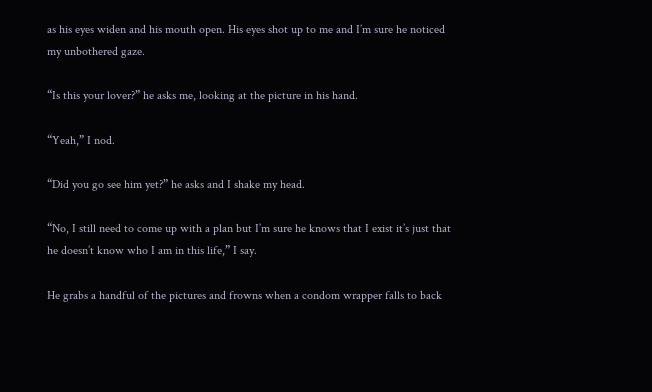as his eyes widen and his mouth open. His eyes shot up to me and I’m sure he noticed my unbothered gaze.

“Is this your lover?” he asks me, looking at the picture in his hand.

“Yeah,” I nod.

“Did you go see him yet?” he asks and I shake my head.

“No, I still need to come up with a plan but I’m sure he knows that I exist it’s just that he doesn’t know who I am in this life,” I say.

He grabs a handful of the pictures and frowns when a condom wrapper falls to back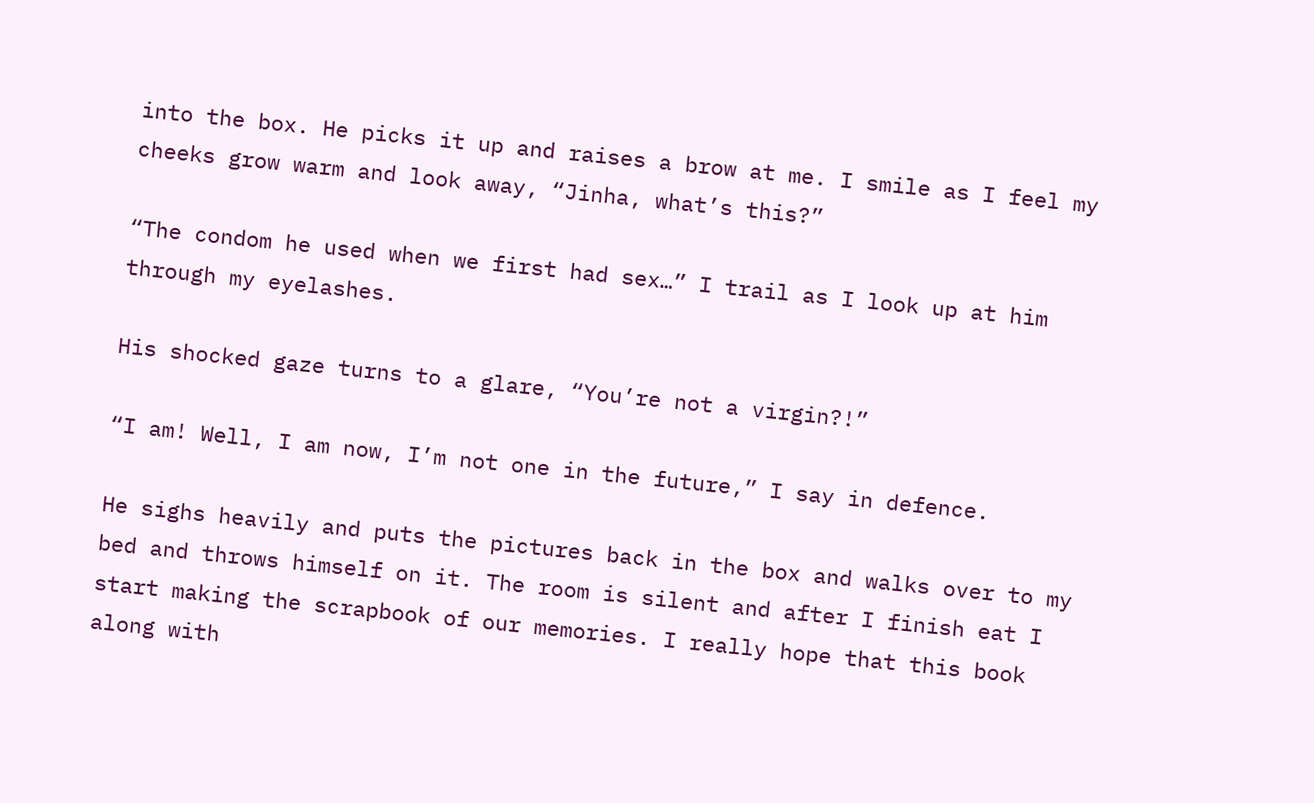into the box. He picks it up and raises a brow at me. I smile as I feel my cheeks grow warm and look away, “Jinha, what’s this?”

“The condom he used when we first had sex…” I trail as I look up at him through my eyelashes.

His shocked gaze turns to a glare, “You’re not a virgin?!”

“I am! Well, I am now, I’m not one in the future,” I say in defence.

He sighs heavily and puts the pictures back in the box and walks over to my bed and throws himself on it. The room is silent and after I finish eat I start making the scrapbook of our memories. I really hope that this book along with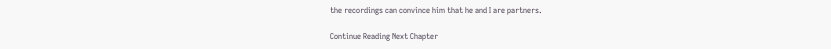the recordings can convince him that he and I are partners.

Continue Reading Next Chapter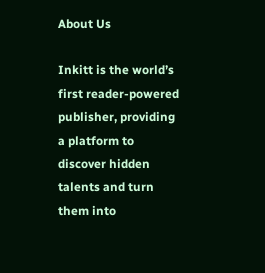About Us

Inkitt is the world’s first reader-powered publisher, providing a platform to discover hidden talents and turn them into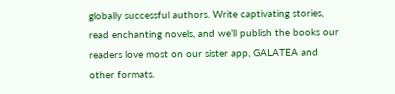globally successful authors. Write captivating stories, read enchanting novels, and we’ll publish the books our readers love most on our sister app, GALATEA and other formats.